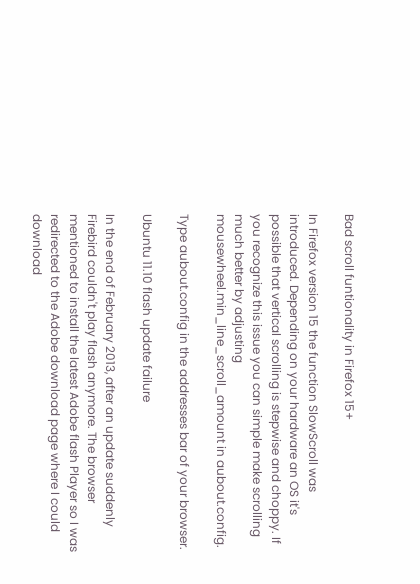Bad scroll funtionality in Firefox 15+

In Firefox version 15 the function SlowScroll was introduced. Depending on your hardware an OS it's possible that vertical scrolling is stepwise and choppy. If you recognize this issue you can simple make scrolling much better by adjusting mousewheel.min_line_scroll_amount in aubout.config.

Type aubout.config in the addresses bar of your browser.

Ubuntu 11.10 flash update failure

In the end of February 2013, after an update suddenly Firebird couldn't play flash anymore. The browser mentioned to install the latest Adobe flash Player so I was redirected to the Adobe download page where I could download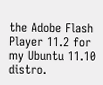the Adobe Flash Player 11.2 for my Ubuntu 11.10 distro.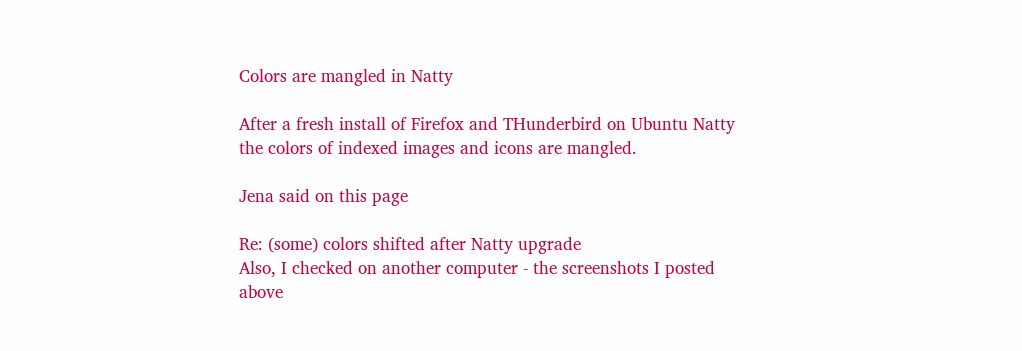Colors are mangled in Natty

After a fresh install of Firefox and THunderbird on Ubuntu Natty the colors of indexed images and icons are mangled.

Jena said on this page

Re: (some) colors shifted after Natty upgrade
Also, I checked on another computer - the screenshots I posted above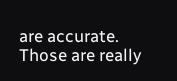are accurate. Those are really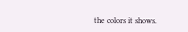the colors it shows.